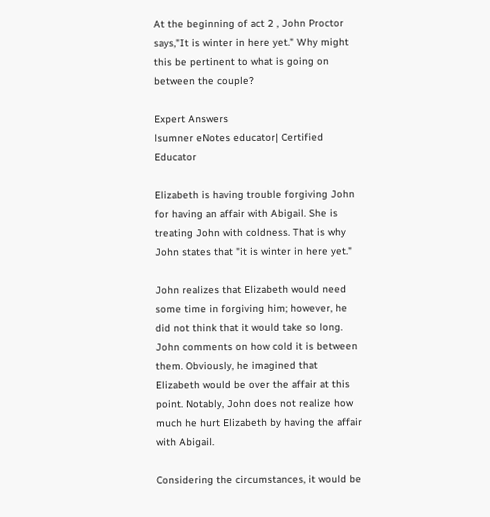At the beginning of act 2 , John Proctor says,"It is winter in here yet." Why might this be pertinent to what is going on between the couple?

Expert Answers
lsumner eNotes educator| Certified Educator

Elizabeth is having trouble forgiving John for having an affair with Abigail. She is treating John with coldness. That is why John states that "it is winter in here yet."

John realizes that Elizabeth would need some time in forgiving him; however, he did not think that it would take so long. John comments on how cold it is between them. Obviously, he imagined that Elizabeth would be over the affair at this point. Notably, John does not realize how much he hurt Elizabeth by having the affair with Abigail.

Considering the circumstances, it would be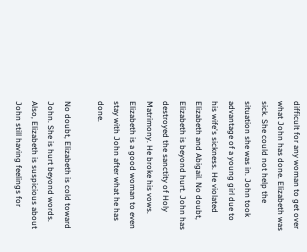difficult for any woman to get over what John has done. Elizabeth was sick. She could not help the situation she was in. John took advantage of a young girl due to his wife's sickness. He violated Elizabeth and Abigail. No doubt, Elizabeth is beyond hurt. John has destroyed the sanctity of Holy Matrimony. He broke his vows. Elizabeth is a good woman to even stay with John after what he has done.

No doubt, Elizabeth is cold toward John. She is hurt beyond words. Also, Elizabeth is suspicious about John still having feelings for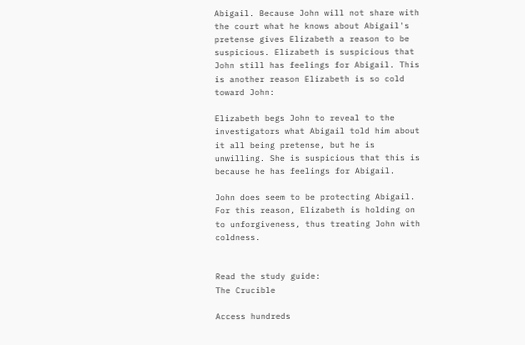Abigail. Because John will not share with the court what he knows about Abigail's pretense gives Elizabeth a reason to be suspicious. Elizabeth is suspicious that John still has feelings for Abigail. This is another reason Elizabeth is so cold toward John:

Elizabeth begs John to reveal to the investigators what Abigail told him about it all being pretense, but he is unwilling. She is suspicious that this is because he has feelings for Abigail.

John does seem to be protecting Abigail. For this reason, Elizabeth is holding on to unforgiveness, thus treating John with coldness.


Read the study guide:
The Crucible

Access hundreds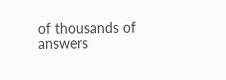of thousands of answers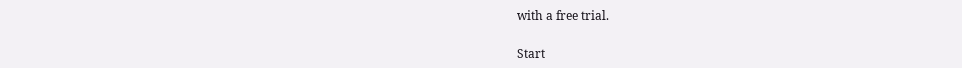with a free trial.

Start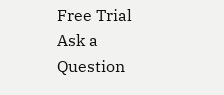Free Trial
Ask a Question